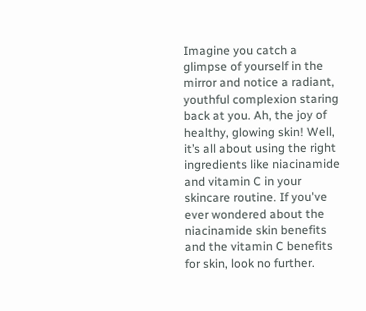Imagine you catch a glimpse of yourself in the mirror and notice a radiant, youthful complexion staring back at you. Ah, the joy of healthy, glowing skin! Well, it’s all about using the right ingredients like niacinamide and vitamin C in your skincare routine. If you've ever wondered about the niacinamide skin benefits and the vitamin C benefits for skin, look no further.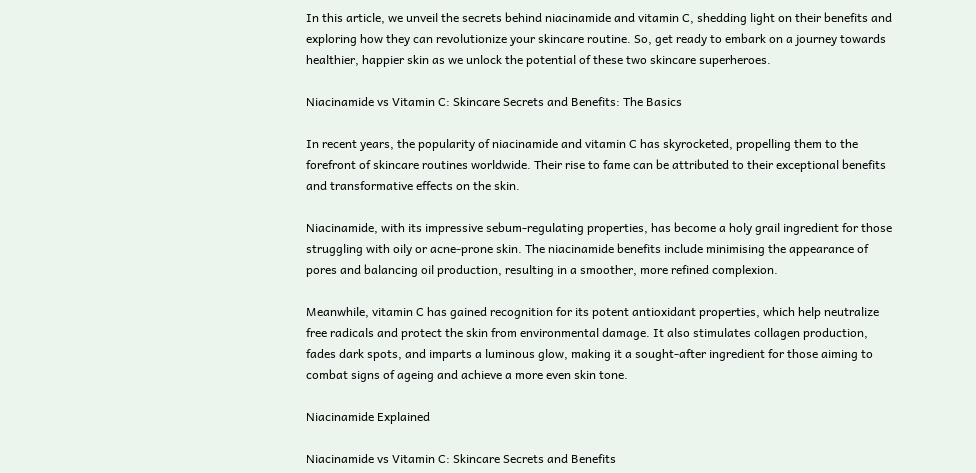In this article, we unveil the secrets behind niacinamide and vitamin C, shedding light on their benefits and exploring how they can revolutionize your skincare routine. So, get ready to embark on a journey towards healthier, happier skin as we unlock the potential of these two skincare superheroes.

Niacinamide vs Vitamin C: Skincare Secrets and Benefits: The Basics

In recent years, the popularity of niacinamide and vitamin C has skyrocketed, propelling them to the forefront of skincare routines worldwide. Their rise to fame can be attributed to their exceptional benefits and transformative effects on the skin.

Niacinamide, with its impressive sebum-regulating properties, has become a holy grail ingredient for those struggling with oily or acne-prone skin. The niacinamide benefits include minimising the appearance of pores and balancing oil production, resulting in a smoother, more refined complexion.

Meanwhile, vitamin C has gained recognition for its potent antioxidant properties, which help neutralize free radicals and protect the skin from environmental damage. It also stimulates collagen production, fades dark spots, and imparts a luminous glow, making it a sought-after ingredient for those aiming to combat signs of ageing and achieve a more even skin tone.

Niacinamide Explained

Niacinamide vs Vitamin C: Skincare Secrets and Benefits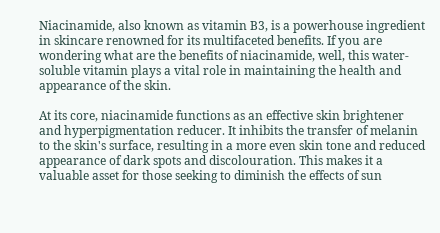Niacinamide, also known as vitamin B3, is a powerhouse ingredient in skincare renowned for its multifaceted benefits. If you are wondering what are the benefits of niacinamide, well, this water-soluble vitamin plays a vital role in maintaining the health and appearance of the skin.

At its core, niacinamide functions as an effective skin brightener and hyperpigmentation reducer. It inhibits the transfer of melanin to the skin's surface, resulting in a more even skin tone and reduced appearance of dark spots and discolouration. This makes it a valuable asset for those seeking to diminish the effects of sun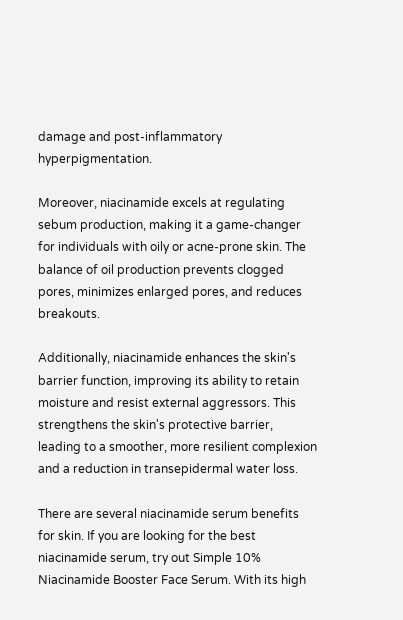damage and post-inflammatory hyperpigmentation.

Moreover, niacinamide excels at regulating sebum production, making it a game-changer for individuals with oily or acne-prone skin. The balance of oil production prevents clogged pores, minimizes enlarged pores, and reduces breakouts.

Additionally, niacinamide enhances the skin's barrier function, improving its ability to retain moisture and resist external aggressors. This strengthens the skin's protective barrier, leading to a smoother, more resilient complexion and a reduction in transepidermal water loss.

There are several niacinamide serum benefits for skin. If you are looking for the best niacinamide serum, try out Simple 10% Niacinamide Booster Face Serum. With its high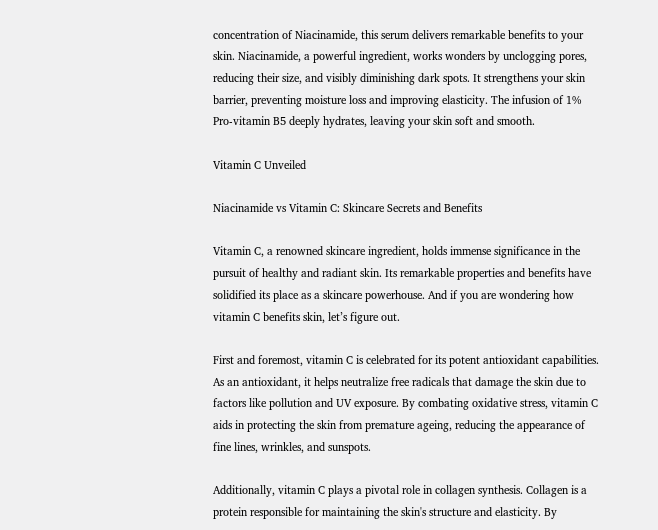concentration of Niacinamide, this serum delivers remarkable benefits to your skin. Niacinamide, a powerful ingredient, works wonders by unclogging pores, reducing their size, and visibly diminishing dark spots. It strengthens your skin barrier, preventing moisture loss and improving elasticity. The infusion of 1% Pro-vitamin B5 deeply hydrates, leaving your skin soft and smooth.

Vitamin C Unveiled

Niacinamide vs Vitamin C: Skincare Secrets and Benefits

Vitamin C, a renowned skincare ingredient, holds immense significance in the pursuit of healthy and radiant skin. Its remarkable properties and benefits have solidified its place as a skincare powerhouse. And if you are wondering how vitamin C benefits skin, let’s figure out.

First and foremost, vitamin C is celebrated for its potent antioxidant capabilities. As an antioxidant, it helps neutralize free radicals that damage the skin due to factors like pollution and UV exposure. By combating oxidative stress, vitamin C aids in protecting the skin from premature ageing, reducing the appearance of fine lines, wrinkles, and sunspots.

Additionally, vitamin C plays a pivotal role in collagen synthesis. Collagen is a protein responsible for maintaining the skin's structure and elasticity. By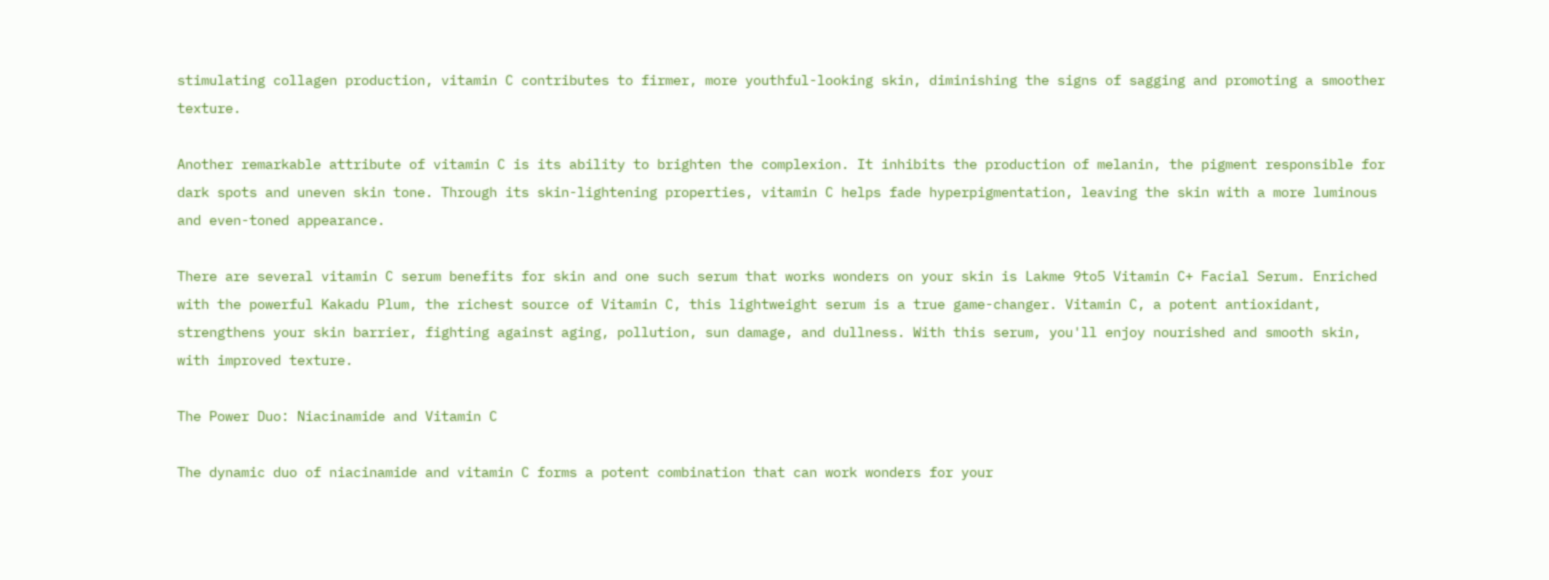stimulating collagen production, vitamin C contributes to firmer, more youthful-looking skin, diminishing the signs of sagging and promoting a smoother texture.

Another remarkable attribute of vitamin C is its ability to brighten the complexion. It inhibits the production of melanin, the pigment responsible for dark spots and uneven skin tone. Through its skin-lightening properties, vitamin C helps fade hyperpigmentation, leaving the skin with a more luminous and even-toned appearance.

There are several vitamin C serum benefits for skin and one such serum that works wonders on your skin is Lakme 9to5 Vitamin C+ Facial Serum. Enriched with the powerful Kakadu Plum, the richest source of Vitamin C, this lightweight serum is a true game-changer. Vitamin C, a potent antioxidant, strengthens your skin barrier, fighting against aging, pollution, sun damage, and dullness. With this serum, you'll enjoy nourished and smooth skin, with improved texture.

The Power Duo: Niacinamide and Vitamin C

The dynamic duo of niacinamide and vitamin C forms a potent combination that can work wonders for your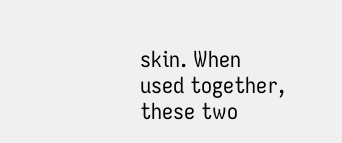skin. When used together, these two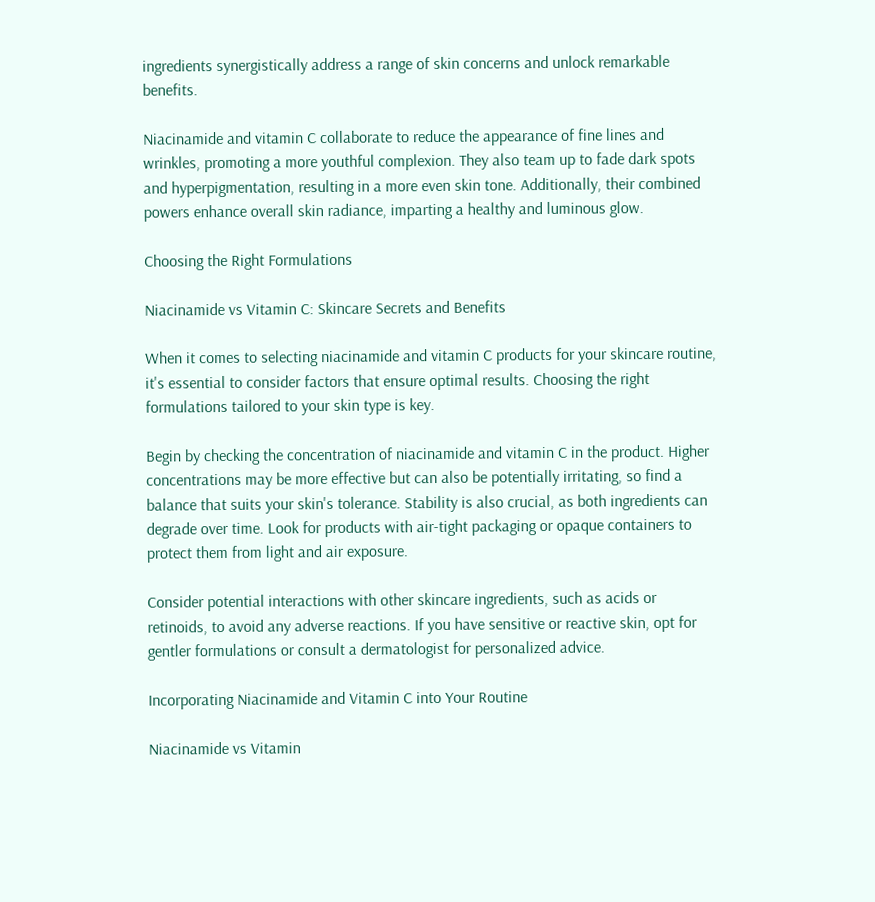ingredients synergistically address a range of skin concerns and unlock remarkable benefits.

Niacinamide and vitamin C collaborate to reduce the appearance of fine lines and wrinkles, promoting a more youthful complexion. They also team up to fade dark spots and hyperpigmentation, resulting in a more even skin tone. Additionally, their combined powers enhance overall skin radiance, imparting a healthy and luminous glow.

Choosing the Right Formulations

Niacinamide vs Vitamin C: Skincare Secrets and Benefits

When it comes to selecting niacinamide and vitamin C products for your skincare routine, it's essential to consider factors that ensure optimal results. Choosing the right formulations tailored to your skin type is key.

Begin by checking the concentration of niacinamide and vitamin C in the product. Higher concentrations may be more effective but can also be potentially irritating, so find a balance that suits your skin's tolerance. Stability is also crucial, as both ingredients can degrade over time. Look for products with air-tight packaging or opaque containers to protect them from light and air exposure.

Consider potential interactions with other skincare ingredients, such as acids or retinoids, to avoid any adverse reactions. If you have sensitive or reactive skin, opt for gentler formulations or consult a dermatologist for personalized advice.

Incorporating Niacinamide and Vitamin C into Your Routine

Niacinamide vs Vitamin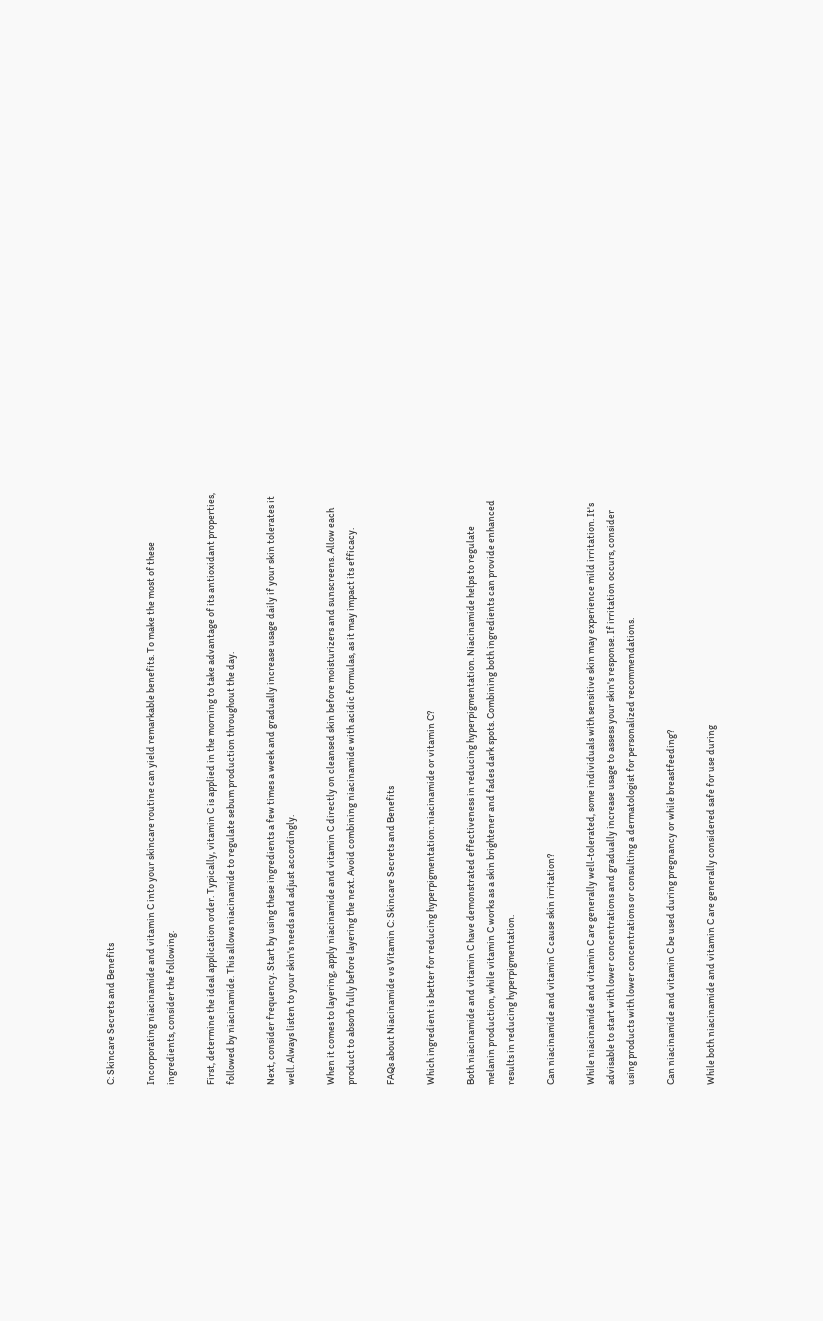C: Skincare Secrets and Benefits

Incorporating niacinamide and vitamin C into your skincare routine can yield remarkable benefits. To make the most of these ingredients, consider the following.

First, determine the ideal application order. Typically, vitamin C is applied in the morning to take advantage of its antioxidant properties, followed by niacinamide. This allows niacinamide to regulate sebum production throughout the day.

Next, consider frequency. Start by using these ingredients a few times a week and gradually increase usage daily if your skin tolerates it well. Always listen to your skin's needs and adjust accordingly.

When it comes to layering, apply niacinamide and vitamin C directly on cleansed skin before moisturizers and sunscreens. Allow each product to absorb fully before layering the next. Avoid combining niacinamide with acidic formulas, as it may impact its efficacy.

FAQs about Niacinamide vs Vitamin C: Skincare Secrets and Benefits

Which ingredient is better for reducing hyperpigmentation: niacinamide or vitamin C?

Both niacinamide and vitamin C have demonstrated effectiveness in reducing hyperpigmentation. Niacinamide helps to regulate melanin production, while vitamin C works as a skin brightener and fades dark spots. Combining both ingredients can provide enhanced results in reducing hyperpigmentation.

Can niacinamide and vitamin C cause skin irritation?

While niacinamide and vitamin C are generally well-tolerated, some individuals with sensitive skin may experience mild irritation. It's advisable to start with lower concentrations and gradually increase usage to assess your skin's response. If irritation occurs, consider using products with lower concentrations or consulting a dermatologist for personalized recommendations.

Can niacinamide and vitamin C be used during pregnancy or while breastfeeding?

While both niacinamide and vitamin C are generally considered safe for use during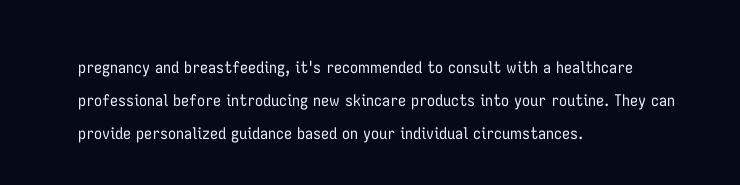pregnancy and breastfeeding, it's recommended to consult with a healthcare professional before introducing new skincare products into your routine. They can provide personalized guidance based on your individual circumstances.